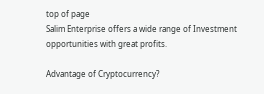top of page
Salim Enterprise offers a wide range of Investment opportunities with great profits.

Advantage of Cryptocurrency?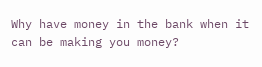Why have money in the bank when it can be making you money?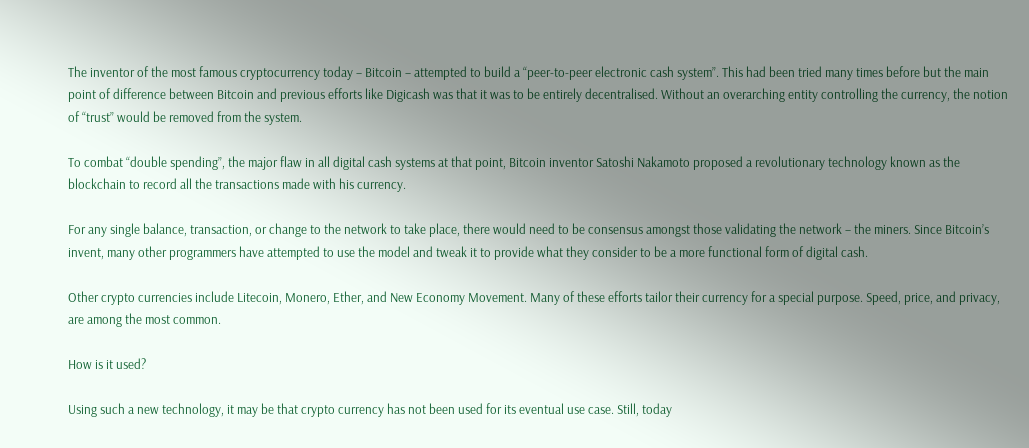The inventor of the most famous cryptocurrency today – Bitcoin – attempted to build a “peer-to-peer electronic cash system”. This had been tried many times before but the main point of difference between Bitcoin and previous efforts like Digicash was that it was to be entirely decentralised. Without an overarching entity controlling the currency, the notion of “trust” would be removed from the system.

To combat “double spending”, the major flaw in all digital cash systems at that point, Bitcoin inventor Satoshi Nakamoto proposed a revolutionary technology known as the blockchain to record all the transactions made with his currency.

For any single balance, transaction, or change to the network to take place, there would need to be consensus amongst those validating the network – the miners. Since Bitcoin’s invent, many other programmers have attempted to use the model and tweak it to provide what they consider to be a more functional form of digital cash.

Other crypto currencies include Litecoin, Monero, Ether, and New Economy Movement. Many of these efforts tailor their currency for a special purpose. Speed, price, and privacy, are among the most common.

How is it used?

Using such a new technology, it may be that crypto currency has not been used for its eventual use case. Still, today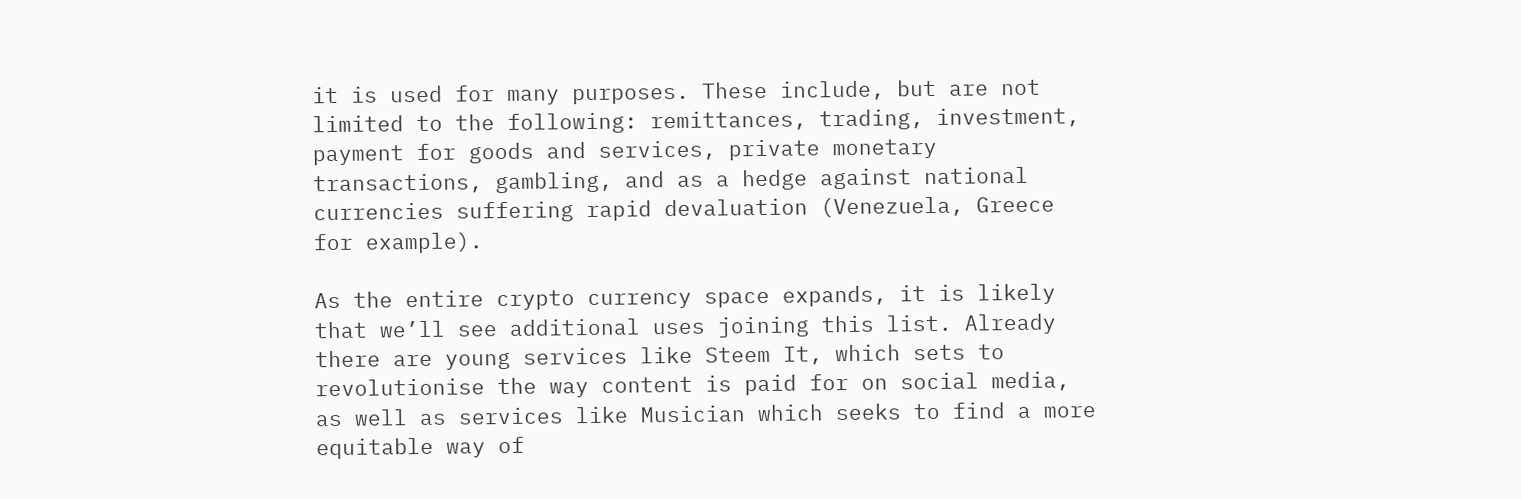it is used for many purposes. These include, but are not limited to the following: remittances, trading, investment, payment for goods and services, private monetary transactions, gambling, and as a hedge against national currencies suffering rapid devaluation (Venezuela, Greece for example).

As the entire crypto currency space expands, it is likely that we’ll see additional uses joining this list. Already there are young services like Steem It, which sets to revolutionise the way content is paid for on social media, as well as services like Musician which seeks to find a more equitable way of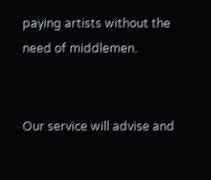paying artists without the need of middlemen.


Our service will advise and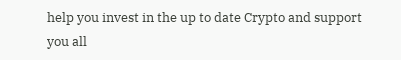help you invest in the up to date Crypto and support you all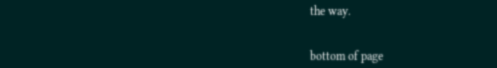the way.


bottom of page